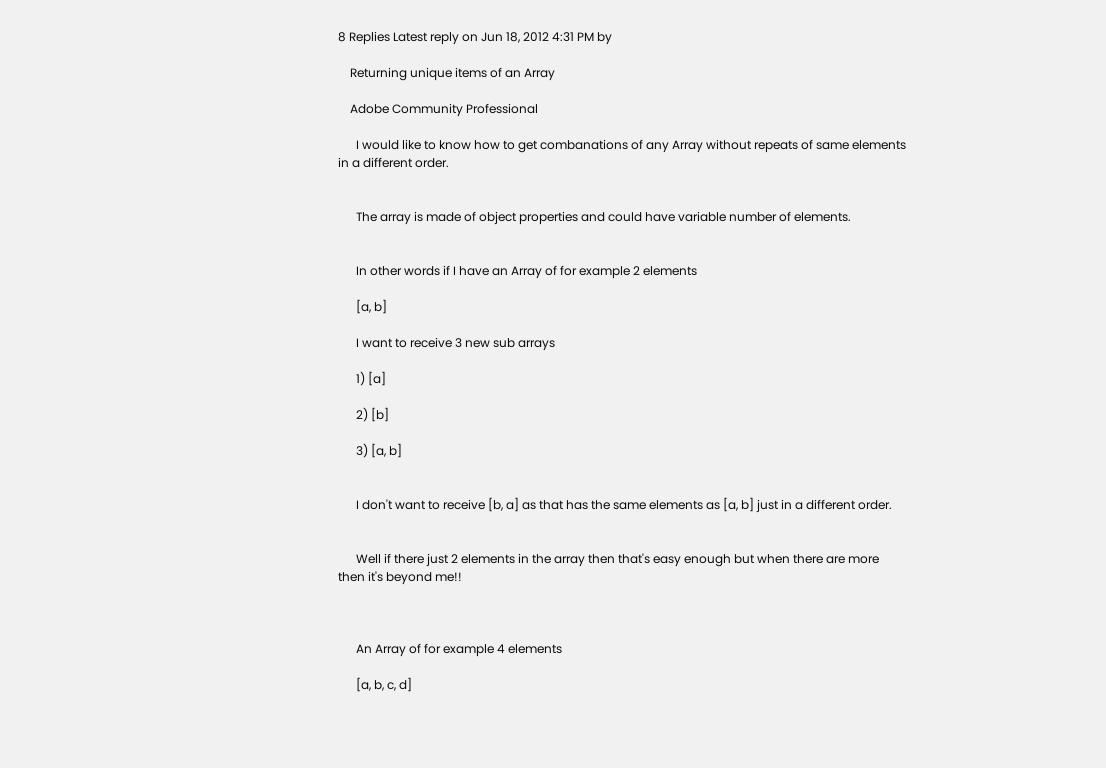8 Replies Latest reply on Jun 18, 2012 4:31 PM by

    Returning unique items of an Array

    Adobe Community Professional

      I would like to know how to get combanations of any Array without repeats of same elements in a different order.


      The array is made of object properties and could have variable number of elements.


      In other words if I have an Array of for example 2 elements

      [a, b]

      I want to receive 3 new sub arrays

      1) [a]

      2) [b]

      3) [a, b]


      I don't want to receive [b, a] as that has the same elements as [a, b] just in a different order.


      Well if there just 2 elements in the array then that's easy enough but when there are more then it's beyond me!!



      An Array of for example 4 elements

      [a, b, c, d]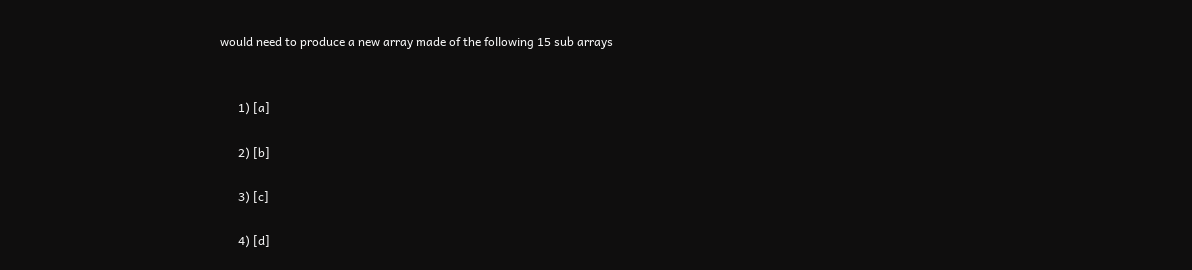would need to produce a new array made of the following 15 sub arrays


      1) [a]

      2) [b]

      3) [c]

      4) [d]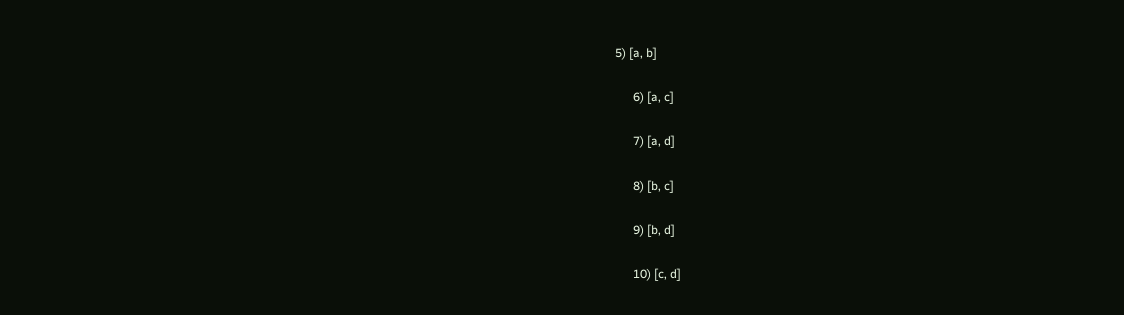5) [a, b]

      6) [a, c]

      7) [a, d]

      8) [b, c]

      9) [b, d]

      10) [c, d]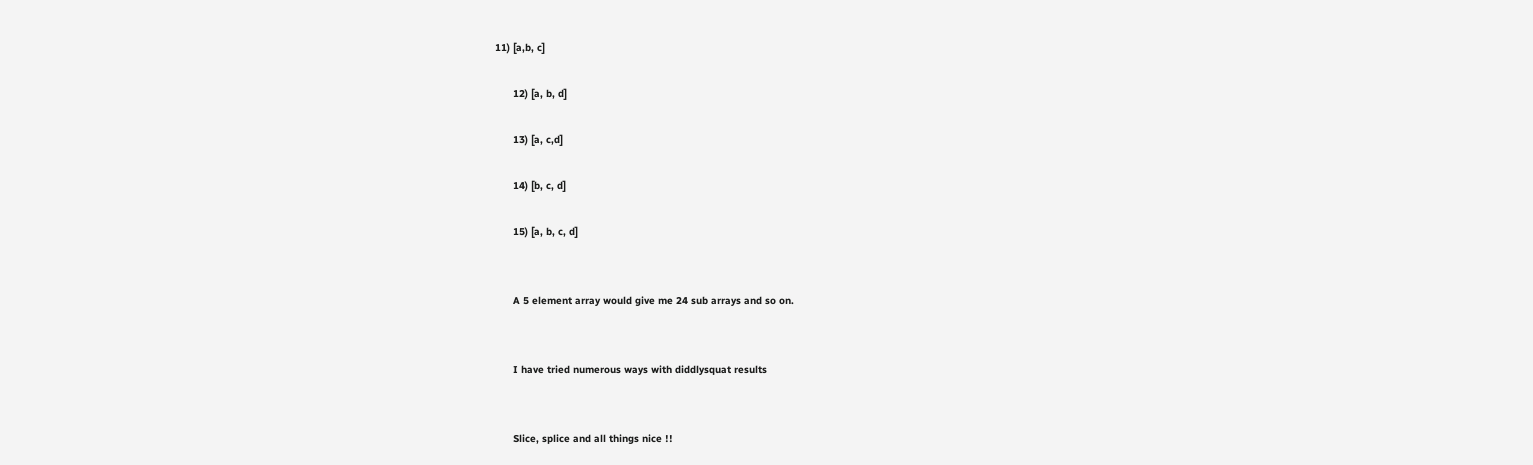11) [a,b, c]

      12) [a, b, d]

      13) [a, c,d]

      14) [b, c, d]

      15) [a, b, c, d]


      A 5 element array would give me 24 sub arrays and so on.


      I have tried numerous ways with diddlysquat results


      Slice, splice and all things nice !!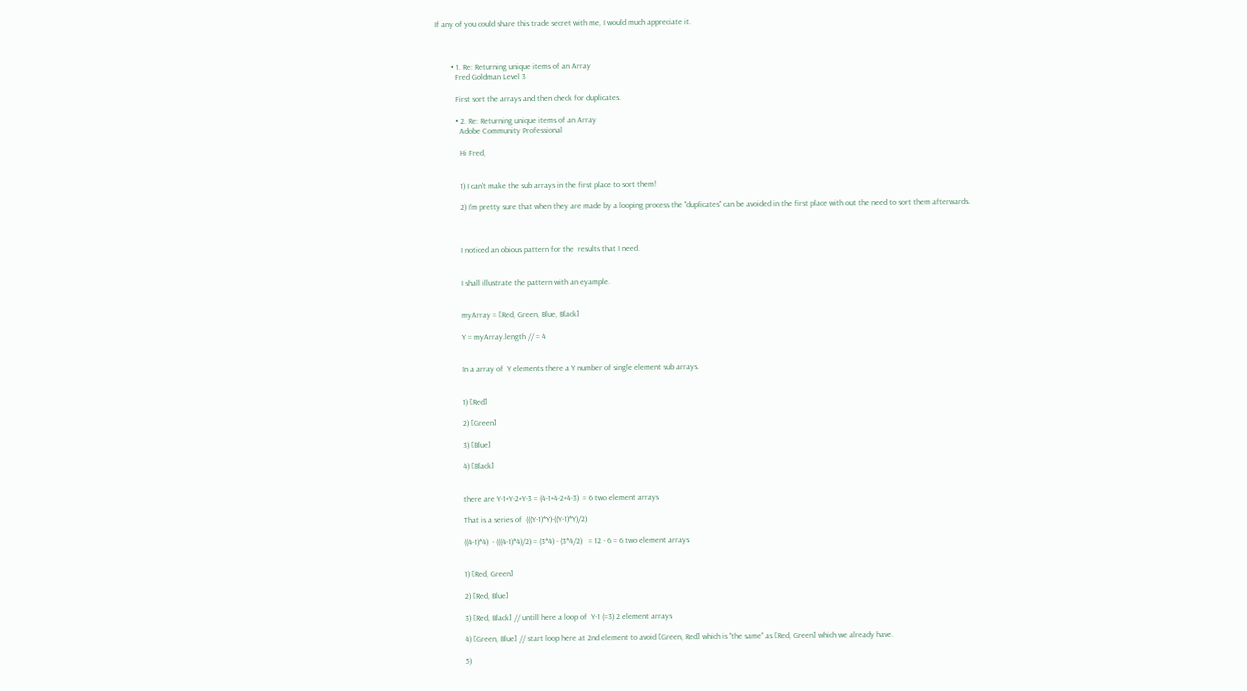If any of you could share this trade secret with me, I would much appreciate it.



        • 1. Re: Returning unique items of an Array
          Fred Goldman Level 3

          First sort the arrays and then check for duplicates.

          • 2. Re: Returning unique items of an Array
            Adobe Community Professional

            Hi Fred,


            1) I can't make the sub arrays in the first place to sort them!

            2) I'm pretty sure that when they are made by a looping process the "duplicates" can be avoided in the first place with out the need to sort them afterwards.



            I noticed an obious pattern for the  results that I need.


            I shall illustrate the pattern with an eyample.


            myArray = [Red, Green, Blue, Black]

            Y = myArray.length // = 4


            In a array of  Y elements there a Y number of single element sub arrays.


            1) [Red]

            2) [Green]

            3) [Blue]

            4) [Black]


            there are Y-1+Y-2+Y-3 = (4-1+4-2+4-3)  = 6 two element arrays

            That is a series of  (((Y-1)*Y)-((Y-1)*Y)/2)

            ((4-1)*4)  - (((4-1)*4)/2) = (3*4) - (3*4/2)   = 12 - 6 = 6 two element arrays


            1) [Red, Green]

            2) [Red, Blue]

            3) [Red, Black] // untill here a loop of  Y-1 (=3) 2 element arrays

            4) [Green, Blue] // start loop here at 2nd element to avoid [Green, Red] which is "the same" as [Red, Green] which we already have.

            5)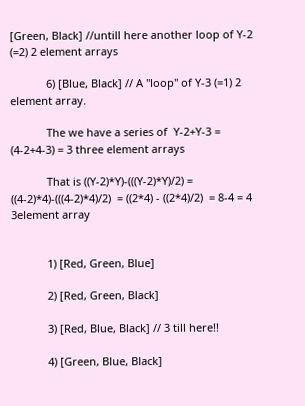[Green, Black] //untill here another loop of Y-2 (=2) 2 element arrays

            6) [Blue, Black] // A "loop" of Y-3 (=1) 2 element array.

            The we have a series of  Y-2+Y-3 = (4-2+4-3) = 3 three element arrays

            That is ((Y-2)*Y)-(((Y-2)*Y)/2) = ((4-2)*4)-(((4-2)*4)/2)  = ((2*4) - ((2*4)/2)  = 8-4 = 4 3element array


            1) [Red, Green, Blue]

            2) [Red, Green, Black]

            3) [Red, Blue, Black] // 3 till here!!

            4) [Green, Blue, Black]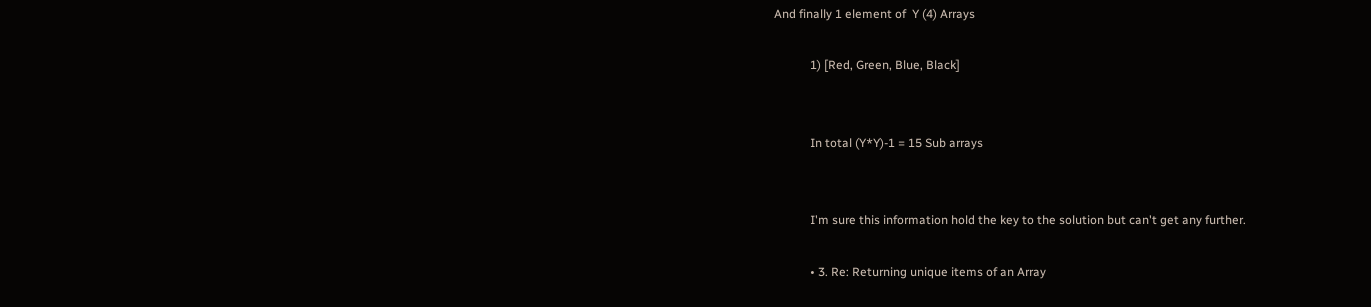And finally 1 element of  Y (4) Arrays

            1) [Red, Green, Blue, Black]


            In total (Y*Y)-1 = 15 Sub arrays


            I'm sure this information hold the key to the solution but can't get any further.

            • 3. Re: Returning unique items of an Array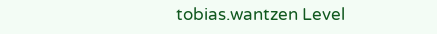tobias.wantzen Level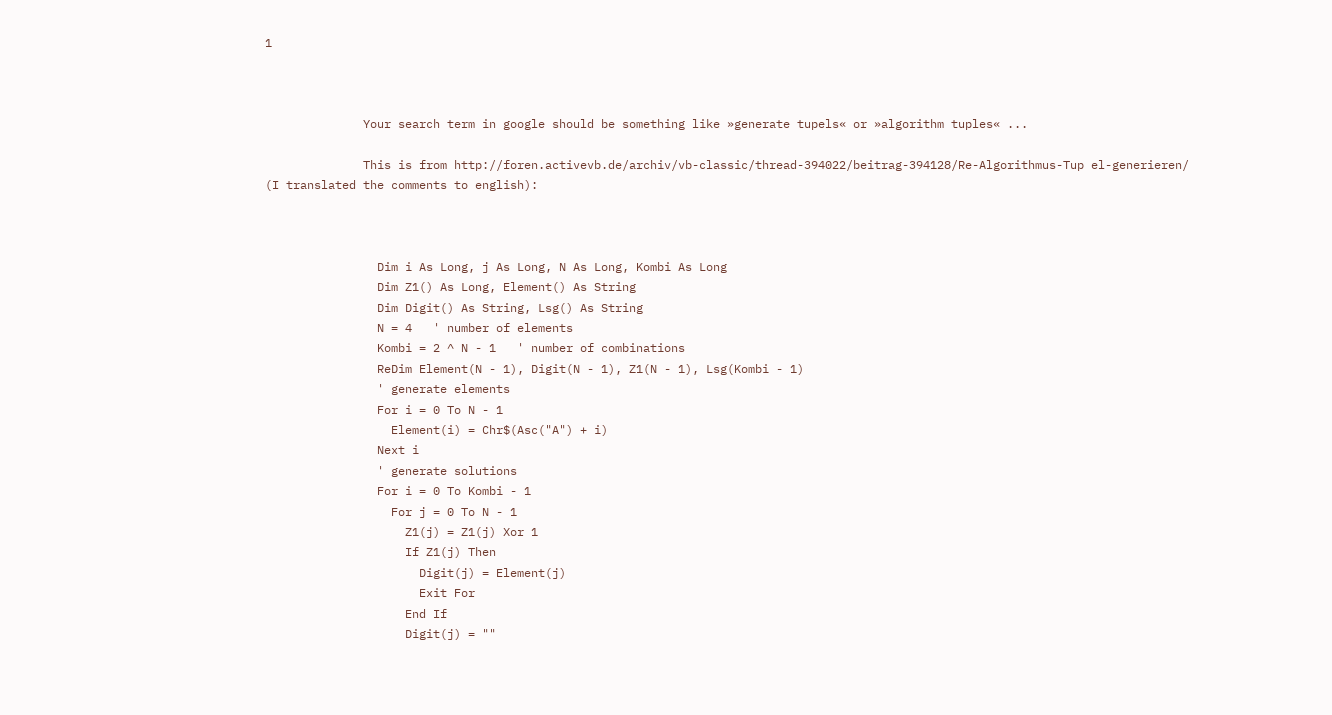1



              Your search term in google should be something like »generate tupels« or »algorithm tuples« ...

              This is from http://foren.activevb.de/archiv/vb-classic/thread-394022/beitrag-394128/Re-Algorithmus-Tup el-generieren/ (I translated the comments to english):



                Dim i As Long, j As Long, N As Long, Kombi As Long
                Dim Z1() As Long, Element() As String
                Dim Digit() As String, Lsg() As String
                N = 4   ' number of elements
                Kombi = 2 ^ N - 1   ' number of combinations
                ReDim Element(N - 1), Digit(N - 1), Z1(N - 1), Lsg(Kombi - 1)
                ' generate elements
                For i = 0 To N - 1
                  Element(i) = Chr$(Asc("A") + i)
                Next i
                ' generate solutions
                For i = 0 To Kombi - 1
                  For j = 0 To N - 1
                    Z1(j) = Z1(j) Xor 1
                    If Z1(j) Then
                      Digit(j) = Element(j)
                      Exit For
                    End If
                    Digit(j) = ""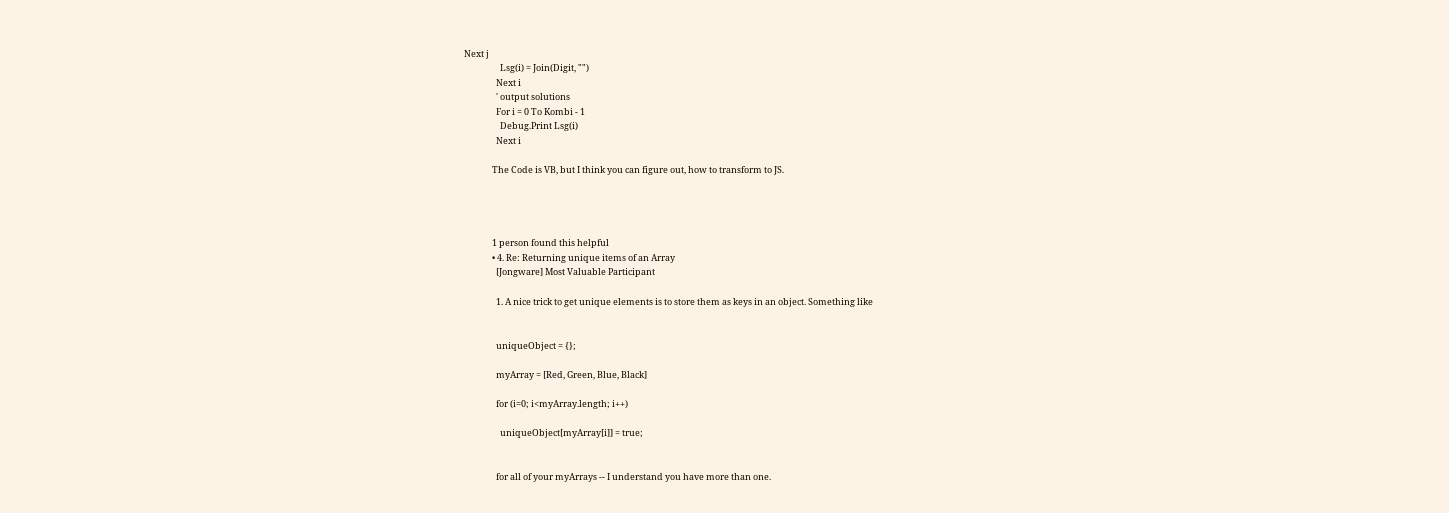Next j
                  Lsg(i) = Join(Digit, "")
                Next i
                ' output solutions
                For i = 0 To Kombi - 1
                  Debug.Print Lsg(i)
                Next i

              The Code is VB, but I think you can figure out, how to transform to JS.




              1 person found this helpful
              • 4. Re: Returning unique items of an Array
                [Jongware] Most Valuable Participant

                1. A nice trick to get unique elements is to store them as keys in an object. Something like


                uniqueObject = {};

                myArray = [Red, Green, Blue, Black]

                for (i=0; i<myArray.length; i++)

                  uniqueObject[myArray[i]] = true;


                for all of your myArrays -- I understand you have more than one.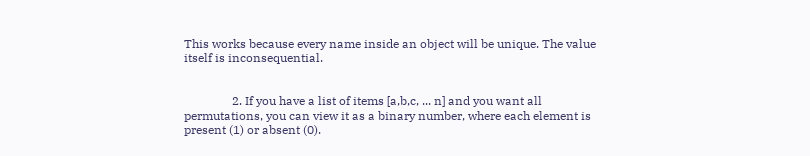This works because every name inside an object will be unique. The value itself is inconsequential.


                2. If you have a list of items [a,b,c, ... n] and you want all permutations, you can view it as a binary number, where each element is present (1) or absent (0).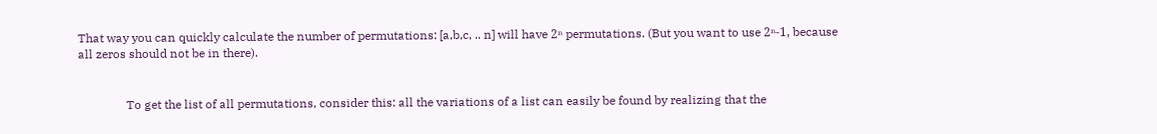That way you can quickly calculate the number of permutations: [a,b,c, .. n] will have 2ⁿ permutations. (But you want to use 2ⁿ-1, because all zeros should not be in there).


                To get the list of all permutations, consider this: all the variations of a list can easily be found by realizing that the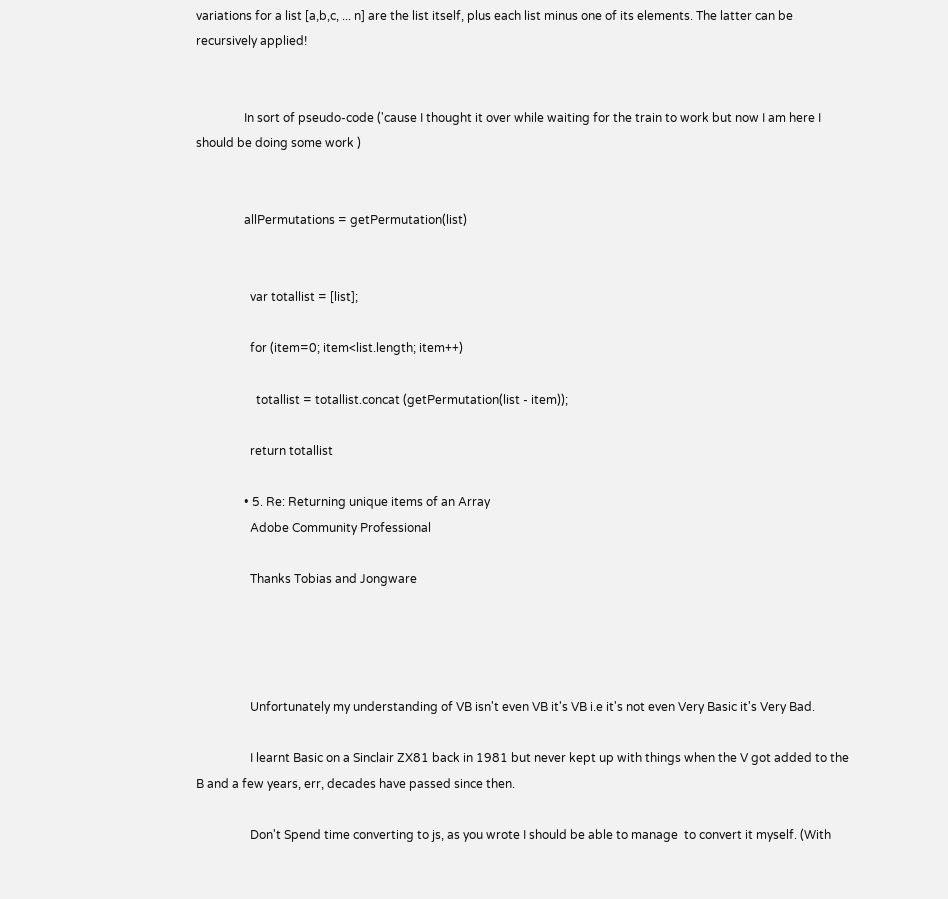variations for a list [a,b,c, ... n] are the list itself, plus each list minus one of its elements. The latter can be recursively applied!


                In sort of pseudo-code ('cause I thought it over while waiting for the train to work but now I am here I should be doing some work )


                allPermutations = getPermutation(list)


                  var totallist = [list];

                  for (item=0; item<list.length; item++)

                    totallist = totallist.concat (getPermutation(list - item));

                  return totallist

                • 5. Re: Returning unique items of an Array
                  Adobe Community Professional

                  Thanks Tobias and Jongware




                  Unfortunately my understanding of VB isn't even VB it's VB i.e it's not even Very Basic it's Very Bad.

                  I learnt Basic on a Sinclair ZX81 back in 1981 but never kept up with things when the V got added to the B and a few years, err, decades have passed since then.

                  Don't Spend time converting to js, as you wrote I should be able to manage  to convert it myself. (With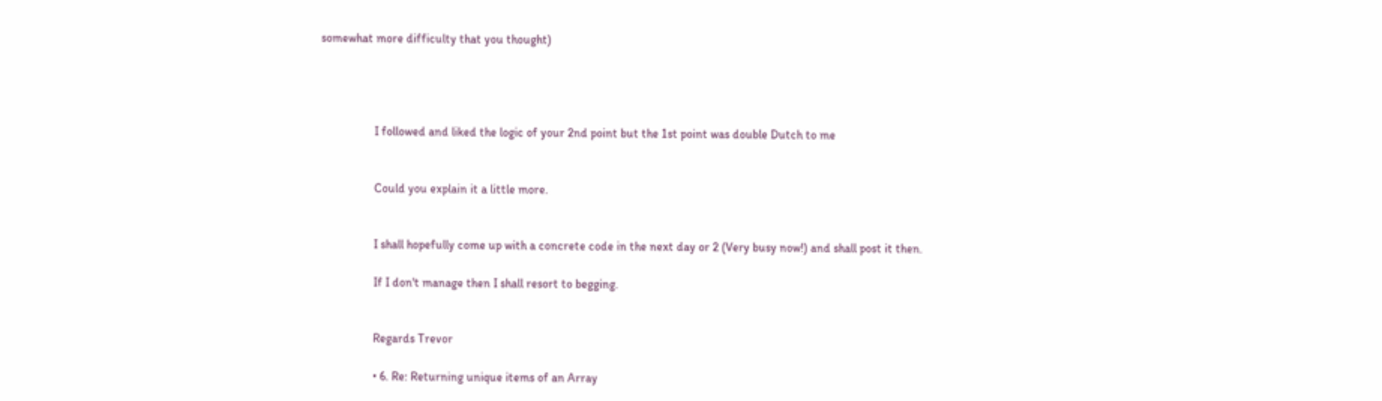somewhat more difficulty that you thought)




                  I followed and liked the logic of your 2nd point but the 1st point was double Dutch to me


                  Could you explain it a little more.


                  I shall hopefully come up with a concrete code in the next day or 2 (Very busy now!) and shall post it then.

                  If I don't manage then I shall resort to begging.


                  Regards Trevor

                  • 6. Re: Returning unique items of an Array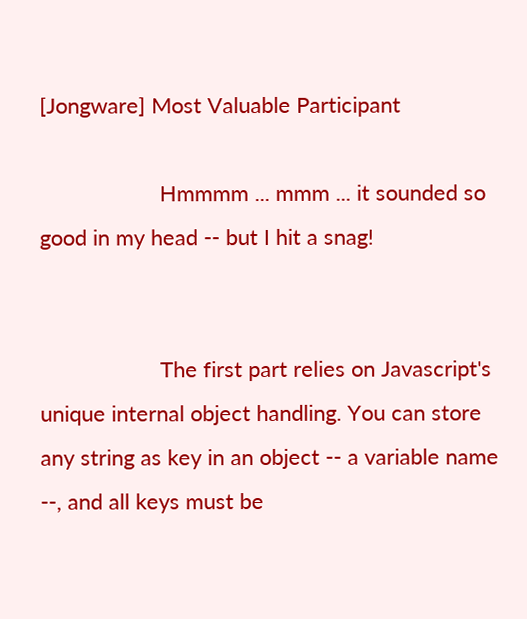[Jongware] Most Valuable Participant

                    Hmmmm ... mmm ... it sounded so good in my head -- but I hit a snag!


                    The first part relies on Javascript's unique internal object handling. You can store any string as key in an object -- a variable name --, and all keys must be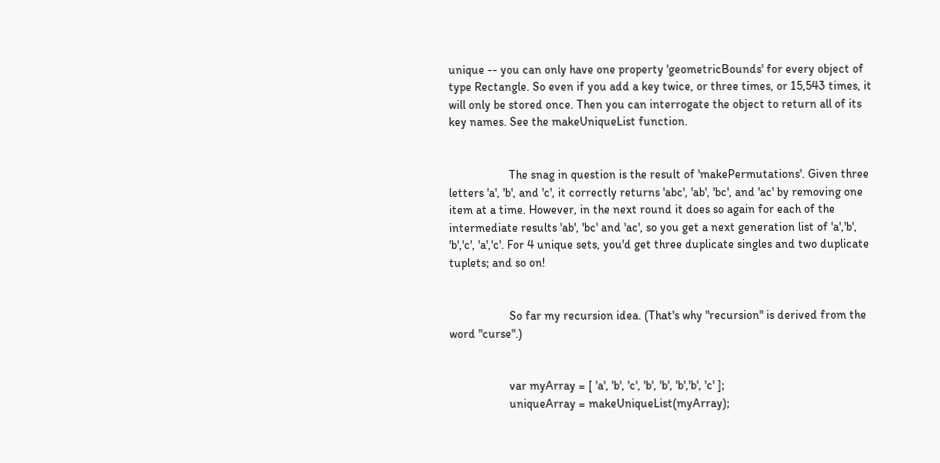unique -- you can only have one property 'geometricBounds' for every object of type Rectangle. So even if you add a key twice, or three times, or 15,543 times, it will only be stored once. Then you can interrogate the object to return all of its key names. See the makeUniqueList function.


                    The snag in question is the result of 'makePermutations'. Given three letters 'a', 'b', and 'c', it correctly returns 'abc', 'ab', 'bc', and 'ac' by removing one item at a time. However, in the next round it does so again for each of the intermediate results 'ab', 'bc' and 'ac', so you get a next generation list of 'a','b', 'b','c', 'a','c'. For 4 unique sets, you'd get three duplicate singles and two duplicate tuplets; and so on!


                    So far my recursion idea. (That's why "recursion" is derived from the word "curse".)


                    var myArray = [ 'a', 'b', 'c', 'b', 'b', 'b','b', 'c' ];
                    uniqueArray = makeUniqueList(myArray);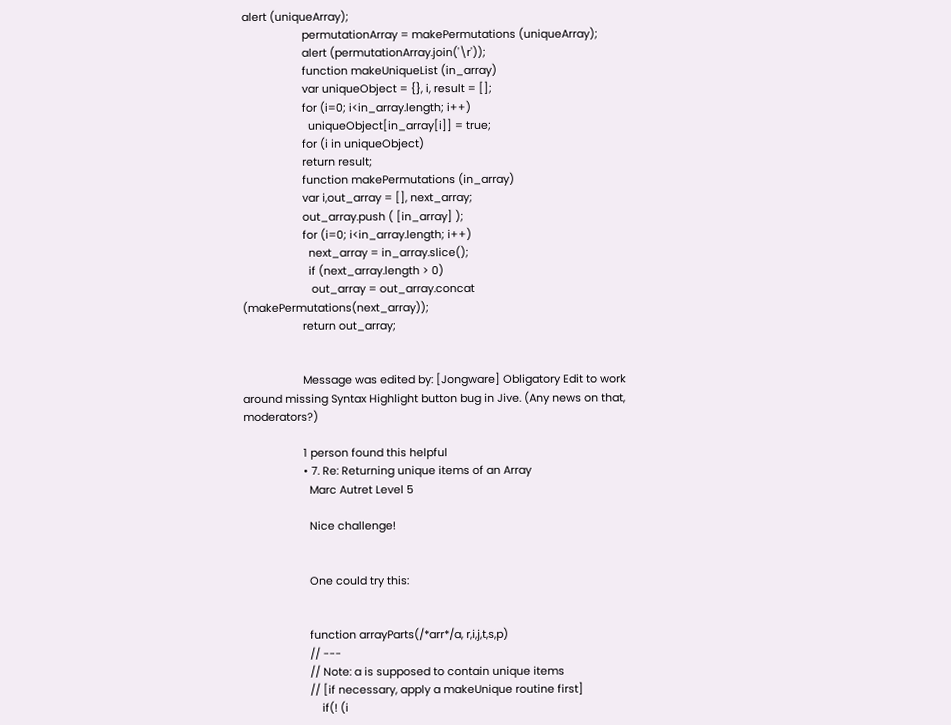alert (uniqueArray);
                    permutationArray = makePermutations (uniqueArray);
                    alert (permutationArray.join('\r'));
                    function makeUniqueList (in_array)
                    var uniqueObject = {}, i, result = [];
                    for (i=0; i<in_array.length; i++)
                      uniqueObject[in_array[i]] = true;
                    for (i in uniqueObject)
                    return result;
                    function makePermutations (in_array)
                    var i,out_array = [], next_array;
                    out_array.push ( [in_array] );
                    for (i=0; i<in_array.length; i++)
                      next_array = in_array.slice();
                      if (next_array.length > 0)
                       out_array = out_array.concat (makePermutations(next_array));
                    return out_array;


                    Message was edited by: [Jongware] Obligatory Edit to work around missing Syntax Highlight button bug in Jive. (Any news on that, moderators?)

                    1 person found this helpful
                    • 7. Re: Returning unique items of an Array
                      Marc Autret Level 5

                      Nice challenge!


                      One could try this:


                      function arrayParts(/*arr*/a, r,i,j,t,s,p)
                      // ---
                      // Note: a is supposed to contain unique items
                      // [if necessary, apply a makeUnique routine first]
                          if(! (i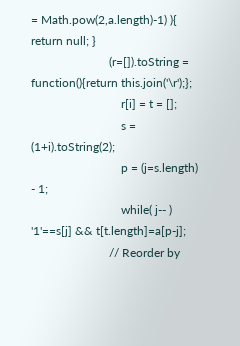= Math.pow(2,a.length)-1) ){ return null; }
                          (r=[]).toString = function(){return this.join('\r');};
                              r[i] = t = [];
                              s = (1+i).toString(2);
                              p = (j=s.length) - 1;
                              while( j-- ) '1'==s[j] && t[t.length]=a[p-j];
                          // Reorder by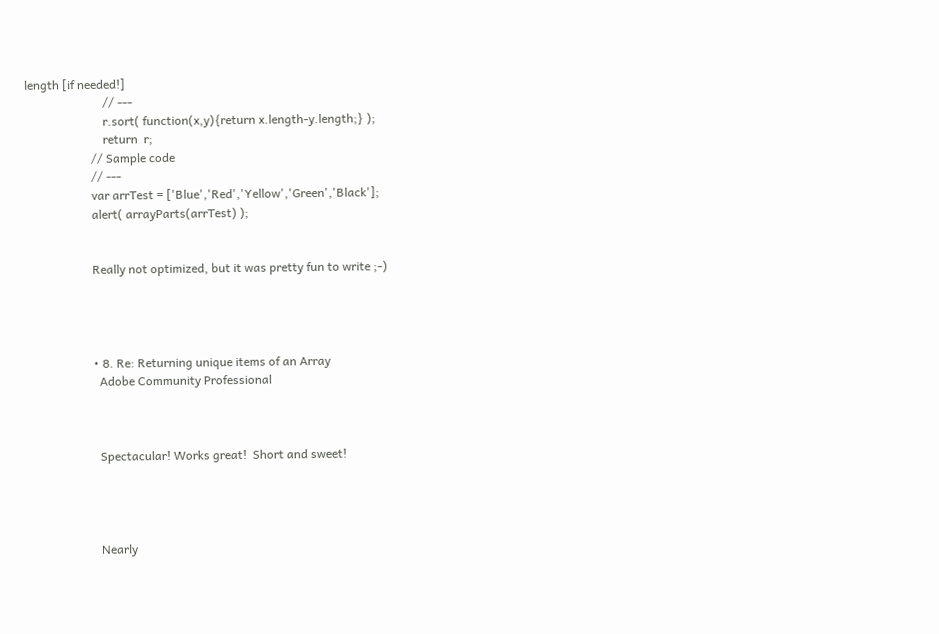length [if needed!]
                          // ---
                          r.sort( function(x,y){return x.length-y.length;} );
                          return  r;
                      // Sample code
                      // ---
                      var arrTest = ['Blue','Red','Yellow','Green','Black'];
                      alert( arrayParts(arrTest) );


                      Really not optimized, but it was pretty fun to write ;-)




                      • 8. Re: Returning unique items of an Array
                        Adobe Community Professional



                        Spectacular! Works great!  Short and sweet!




                        Nearly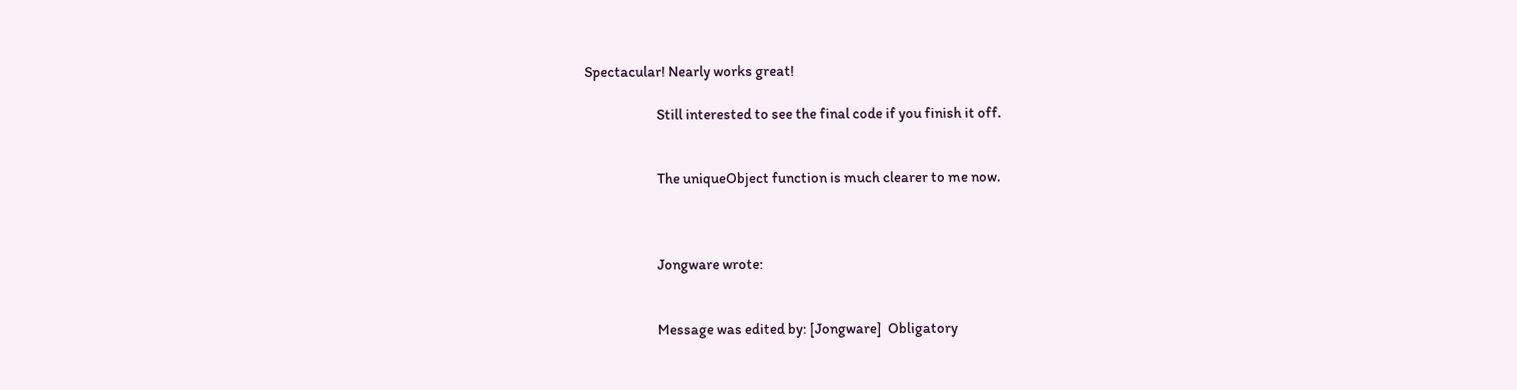Spectacular! Nearly works great!

                        Still interested to see the final code if you finish it off.


                        The uniqueObject function is much clearer to me now.



                        Jongware wrote:


                        Message was edited by: [Jongware]  Obligatory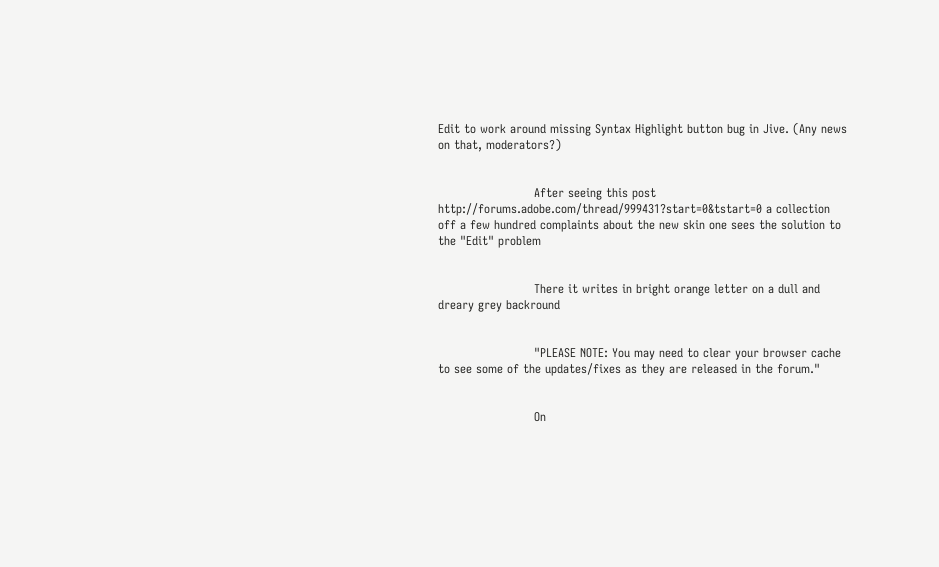Edit to work around missing Syntax Highlight button bug in Jive. (Any news on that, moderators?)


                        After seeing this post http://forums.adobe.com/thread/999431?start=0&tstart=0 a collection off a few hundred complaints about the new skin one sees the solution to the "Edit" problem


                        There it writes in bright orange letter on a dull and dreary grey backround


                        "PLEASE NOTE: You may need to clear your browser cache to see some of the updates/fixes as they are released in the forum."


                        On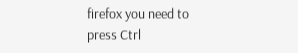firefox you need to press Ctrl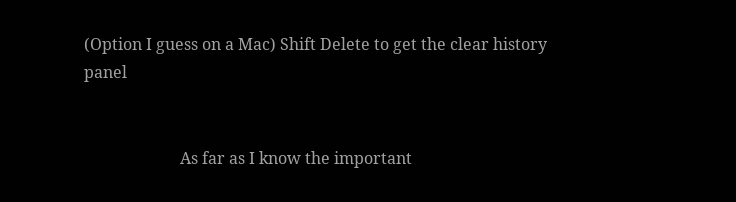(Option I guess on a Mac) Shift Delete to get the clear history panel


                        As far as I know the important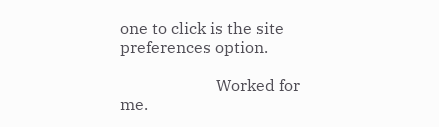one to click is the site preferences option.

                        Worked for me.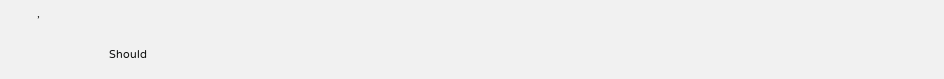,

                        Should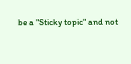be a "Sticky topic" and not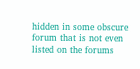hidden in some obscure forum that is not even listed on the forums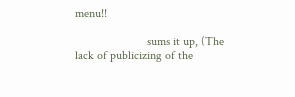menu!!

                        sums it up, (The lack of publicizing of the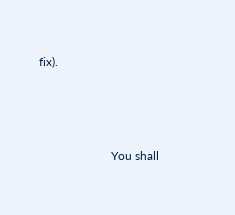fix).




                        You shall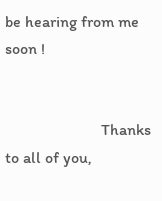be hearing from me soon !


                        Thanks to all of you,